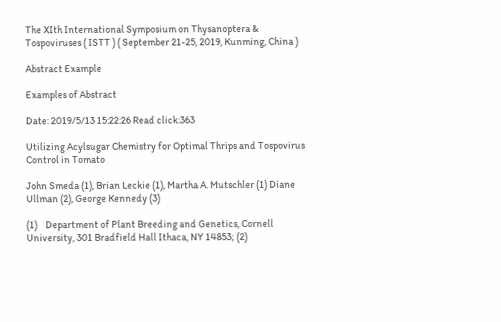The XIth International Symposium on Thysanoptera & Tospoviruses ( ISTT ) ( September 21-25, 2019, Kunming, China )

Abstract Example

Examples of Abstract

Date: 2019/5/13 15:22:26 Read click:363

Utilizing Acylsugar Chemistry for Optimal Thrips and Tospovirus Control in Tomato

John Smeda (1), Brian Leckie (1), Martha A. Mutschler (1) Diane Ullman (2), George Kennedy (3)

(1)    Department of Plant Breeding and Genetics, Cornell University, 301 Bradfield Hall Ithaca, NY 14853; (2)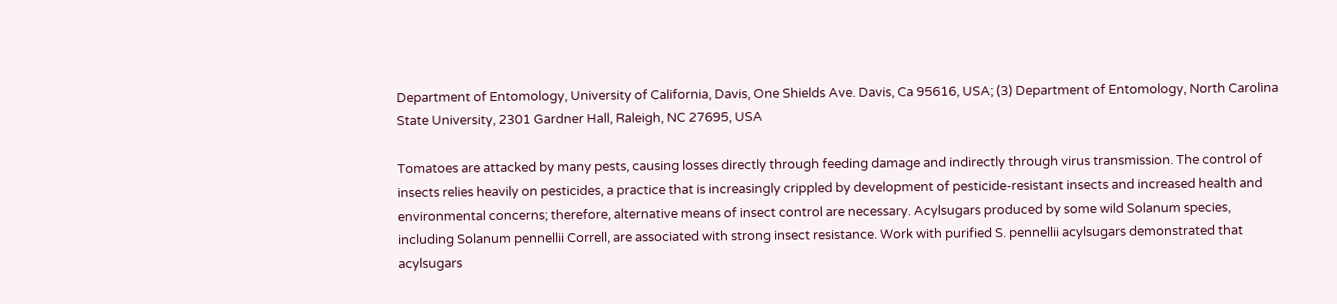Department of Entomology, University of California, Davis, One Shields Ave. Davis, Ca 95616, USA; (3) Department of Entomology, North Carolina State University, 2301 Gardner Hall, Raleigh, NC 27695, USA

Tomatoes are attacked by many pests, causing losses directly through feeding damage and indirectly through virus transmission. The control of insects relies heavily on pesticides, a practice that is increasingly crippled by development of pesticide-resistant insects and increased health and environmental concerns; therefore, alternative means of insect control are necessary. Acylsugars produced by some wild Solanum species, including Solanum pennellii Correll, are associated with strong insect resistance. Work with purified S. pennellii acylsugars demonstrated that acylsugars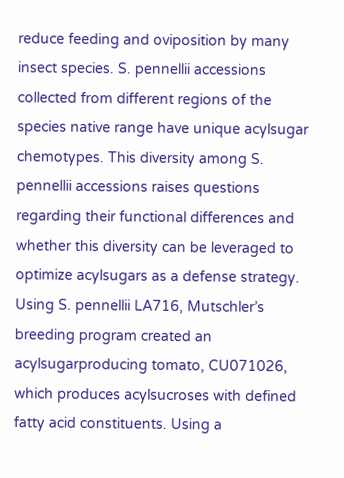reduce feeding and oviposition by many insect species. S. pennellii accessions collected from different regions of the species native range have unique acylsugar chemotypes. This diversity among S. pennellii accessions raises questions regarding their functional differences and whether this diversity can be leveraged to optimize acylsugars as a defense strategy. Using S. pennellii LA716, Mutschler’s breeding program created an acylsugarproducing tomato, CU071026, which produces acylsucroses with defined fatty acid constituents. Using a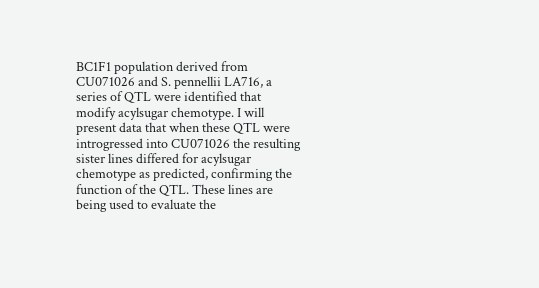BC1F1 population derived from CU071026 and S. pennellii LA716, a series of QTL were identified that modify acylsugar chemotype. I will present data that when these QTL were introgressed into CU071026 the resulting sister lines differed for acylsugar chemotype as predicted, confirming the function of the QTL. These lines are being used to evaluate the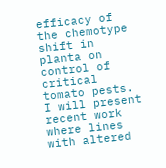efficacy of the chemotype shift in planta on control of critical tomato pests. I will present recent work where lines with altered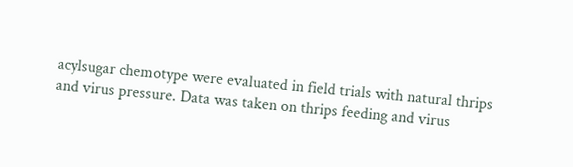acylsugar chemotype were evaluated in field trials with natural thrips and virus pressure. Data was taken on thrips feeding and virus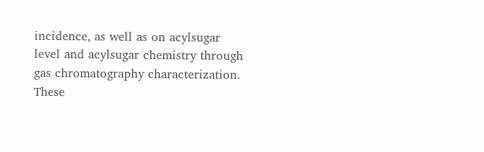incidence, as well as on acylsugar level and acylsugar chemistry through gas chromatography characterization. These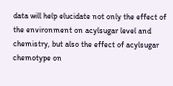data will help elucidate not only the effect of the environment on acylsugar level and chemistry, but also the effect of acylsugar chemotype on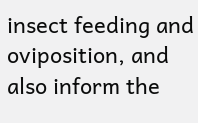insect feeding and oviposition, and also inform the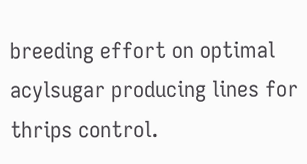breeding effort on optimal acylsugar producing lines for thrips control.